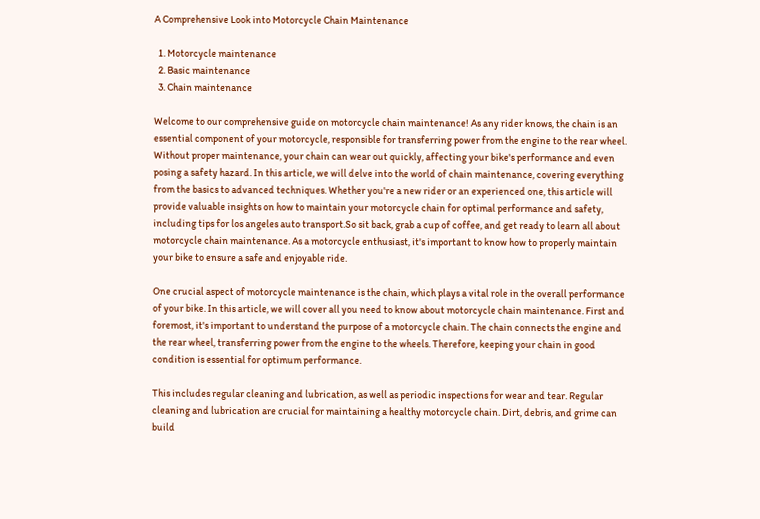A Comprehensive Look into Motorcycle Chain Maintenance

  1. Motorcycle maintenance
  2. Basic maintenance
  3. Chain maintenance

Welcome to our comprehensive guide on motorcycle chain maintenance! As any rider knows, the chain is an essential component of your motorcycle, responsible for transferring power from the engine to the rear wheel. Without proper maintenance, your chain can wear out quickly, affecting your bike's performance and even posing a safety hazard. In this article, we will delve into the world of chain maintenance, covering everything from the basics to advanced techniques. Whether you're a new rider or an experienced one, this article will provide valuable insights on how to maintain your motorcycle chain for optimal performance and safety, including tips for los angeles auto transport.So sit back, grab a cup of coffee, and get ready to learn all about motorcycle chain maintenance. As a motorcycle enthusiast, it's important to know how to properly maintain your bike to ensure a safe and enjoyable ride.

One crucial aspect of motorcycle maintenance is the chain, which plays a vital role in the overall performance of your bike. In this article, we will cover all you need to know about motorcycle chain maintenance. First and foremost, it's important to understand the purpose of a motorcycle chain. The chain connects the engine and the rear wheel, transferring power from the engine to the wheels. Therefore, keeping your chain in good condition is essential for optimum performance.

This includes regular cleaning and lubrication, as well as periodic inspections for wear and tear. Regular cleaning and lubrication are crucial for maintaining a healthy motorcycle chain. Dirt, debris, and grime can build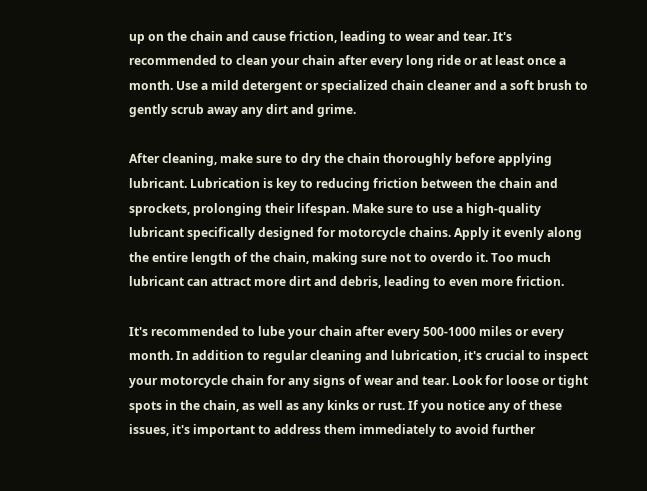up on the chain and cause friction, leading to wear and tear. It's recommended to clean your chain after every long ride or at least once a month. Use a mild detergent or specialized chain cleaner and a soft brush to gently scrub away any dirt and grime.

After cleaning, make sure to dry the chain thoroughly before applying lubricant. Lubrication is key to reducing friction between the chain and sprockets, prolonging their lifespan. Make sure to use a high-quality lubricant specifically designed for motorcycle chains. Apply it evenly along the entire length of the chain, making sure not to overdo it. Too much lubricant can attract more dirt and debris, leading to even more friction.

It's recommended to lube your chain after every 500-1000 miles or every month. In addition to regular cleaning and lubrication, it's crucial to inspect your motorcycle chain for any signs of wear and tear. Look for loose or tight spots in the chain, as well as any kinks or rust. If you notice any of these issues, it's important to address them immediately to avoid further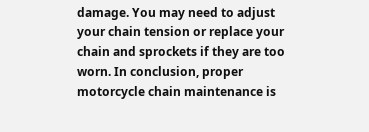damage. You may need to adjust your chain tension or replace your chain and sprockets if they are too worn. In conclusion, proper motorcycle chain maintenance is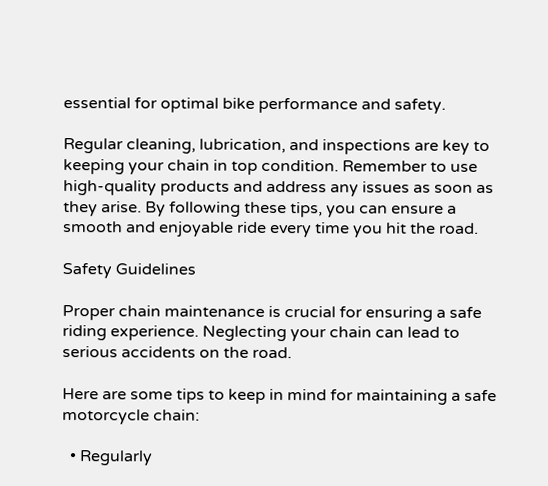essential for optimal bike performance and safety.

Regular cleaning, lubrication, and inspections are key to keeping your chain in top condition. Remember to use high-quality products and address any issues as soon as they arise. By following these tips, you can ensure a smooth and enjoyable ride every time you hit the road.

Safety Guidelines

Proper chain maintenance is crucial for ensuring a safe riding experience. Neglecting your chain can lead to serious accidents on the road.

Here are some tips to keep in mind for maintaining a safe motorcycle chain:

  • Regularly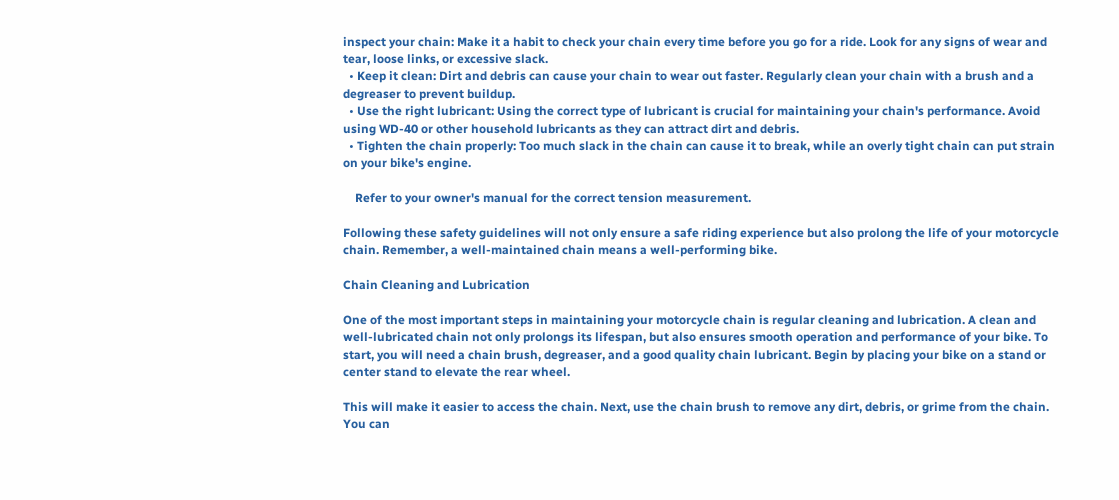inspect your chain: Make it a habit to check your chain every time before you go for a ride. Look for any signs of wear and tear, loose links, or excessive slack.
  • Keep it clean: Dirt and debris can cause your chain to wear out faster. Regularly clean your chain with a brush and a degreaser to prevent buildup.
  • Use the right lubricant: Using the correct type of lubricant is crucial for maintaining your chain's performance. Avoid using WD-40 or other household lubricants as they can attract dirt and debris.
  • Tighten the chain properly: Too much slack in the chain can cause it to break, while an overly tight chain can put strain on your bike's engine.

    Refer to your owner's manual for the correct tension measurement.

Following these safety guidelines will not only ensure a safe riding experience but also prolong the life of your motorcycle chain. Remember, a well-maintained chain means a well-performing bike.

Chain Cleaning and Lubrication

One of the most important steps in maintaining your motorcycle chain is regular cleaning and lubrication. A clean and well-lubricated chain not only prolongs its lifespan, but also ensures smooth operation and performance of your bike. To start, you will need a chain brush, degreaser, and a good quality chain lubricant. Begin by placing your bike on a stand or center stand to elevate the rear wheel.

This will make it easier to access the chain. Next, use the chain brush to remove any dirt, debris, or grime from the chain. You can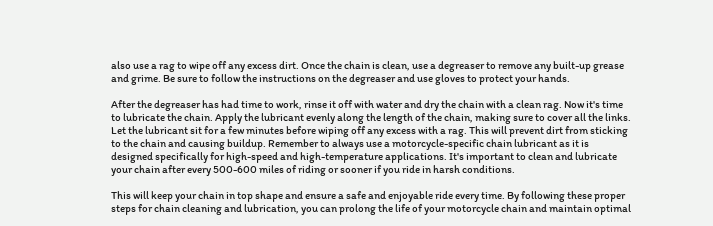also use a rag to wipe off any excess dirt. Once the chain is clean, use a degreaser to remove any built-up grease and grime. Be sure to follow the instructions on the degreaser and use gloves to protect your hands.

After the degreaser has had time to work, rinse it off with water and dry the chain with a clean rag. Now it's time to lubricate the chain. Apply the lubricant evenly along the length of the chain, making sure to cover all the links. Let the lubricant sit for a few minutes before wiping off any excess with a rag. This will prevent dirt from sticking to the chain and causing buildup. Remember to always use a motorcycle-specific chain lubricant as it is designed specifically for high-speed and high-temperature applications. It's important to clean and lubricate your chain after every 500-600 miles of riding or sooner if you ride in harsh conditions.

This will keep your chain in top shape and ensure a safe and enjoyable ride every time. By following these proper steps for chain cleaning and lubrication, you can prolong the life of your motorcycle chain and maintain optimal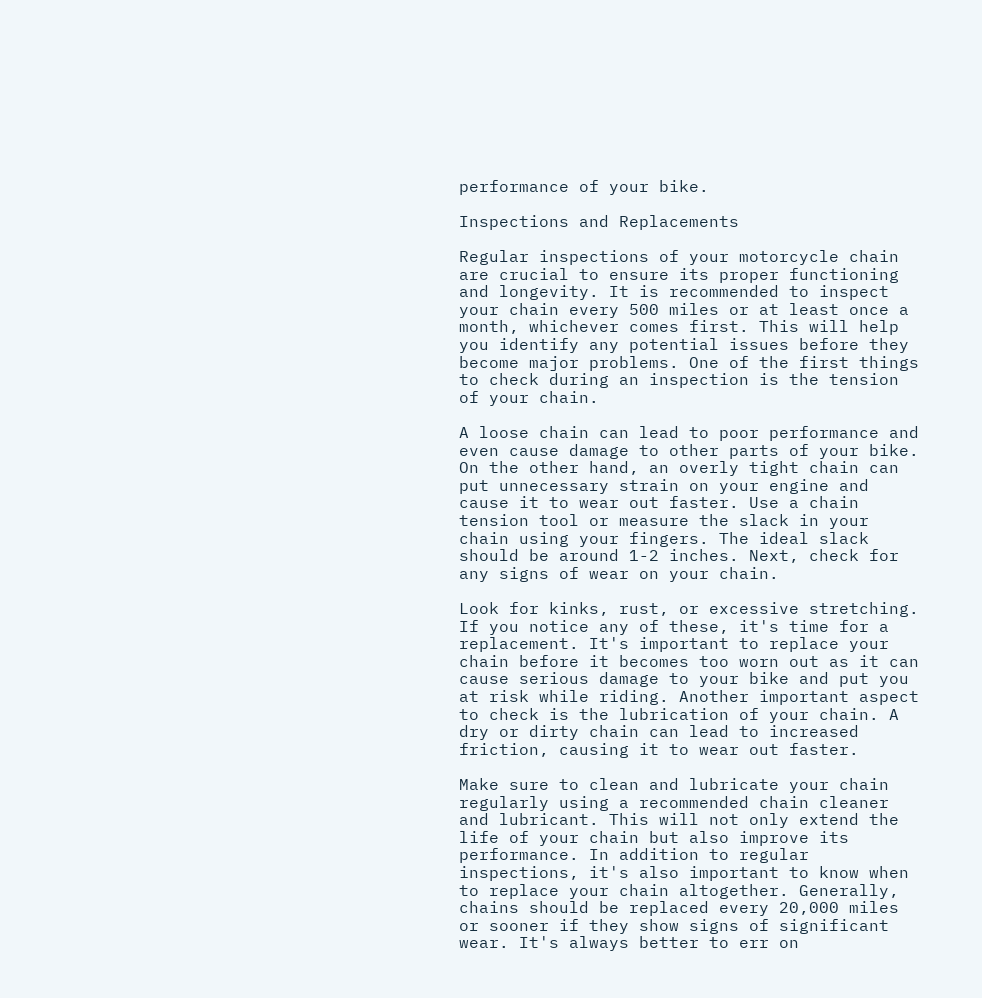performance of your bike.

Inspections and Replacements

Regular inspections of your motorcycle chain are crucial to ensure its proper functioning and longevity. It is recommended to inspect your chain every 500 miles or at least once a month, whichever comes first. This will help you identify any potential issues before they become major problems. One of the first things to check during an inspection is the tension of your chain.

A loose chain can lead to poor performance and even cause damage to other parts of your bike. On the other hand, an overly tight chain can put unnecessary strain on your engine and cause it to wear out faster. Use a chain tension tool or measure the slack in your chain using your fingers. The ideal slack should be around 1-2 inches. Next, check for any signs of wear on your chain.

Look for kinks, rust, or excessive stretching. If you notice any of these, it's time for a replacement. It's important to replace your chain before it becomes too worn out as it can cause serious damage to your bike and put you at risk while riding. Another important aspect to check is the lubrication of your chain. A dry or dirty chain can lead to increased friction, causing it to wear out faster.

Make sure to clean and lubricate your chain regularly using a recommended chain cleaner and lubricant. This will not only extend the life of your chain but also improve its performance. In addition to regular inspections, it's also important to know when to replace your chain altogether. Generally, chains should be replaced every 20,000 miles or sooner if they show signs of significant wear. It's always better to err on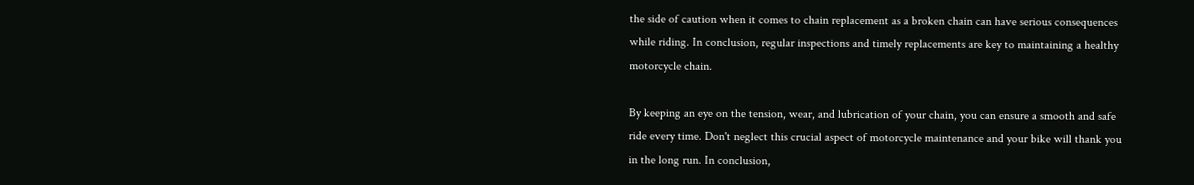the side of caution when it comes to chain replacement as a broken chain can have serious consequences while riding. In conclusion, regular inspections and timely replacements are key to maintaining a healthy motorcycle chain.

By keeping an eye on the tension, wear, and lubrication of your chain, you can ensure a smooth and safe ride every time. Don't neglect this crucial aspect of motorcycle maintenance and your bike will thank you in the long run. In conclusion,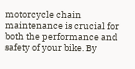motorcycle chain maintenance is crucial for both the performance and safety of your bike. By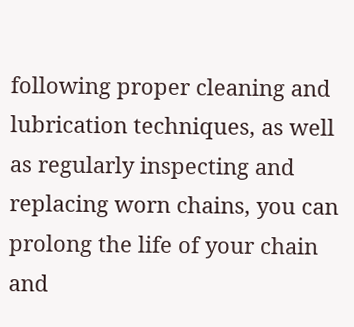following proper cleaning and lubrication techniques, as well as regularly inspecting and replacing worn chains, you can prolong the life of your chain and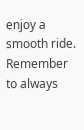enjoy a smooth ride. Remember to always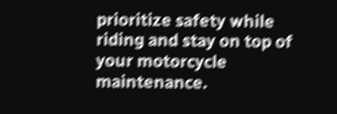prioritize safety while riding and stay on top of your motorcycle maintenance.